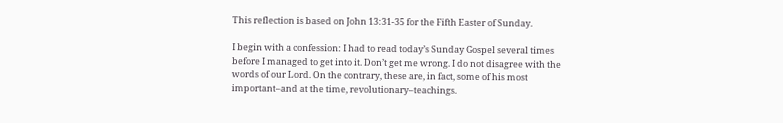This reflection is based on John 13:31-35 for the Fifth Easter of Sunday.

I begin with a confession: I had to read today’s Sunday Gospel several times before I managed to get into it. Don’t get me wrong. I do not disagree with the words of our Lord. On the contrary, these are, in fact, some of his most important–and at the time, revolutionary–teachings.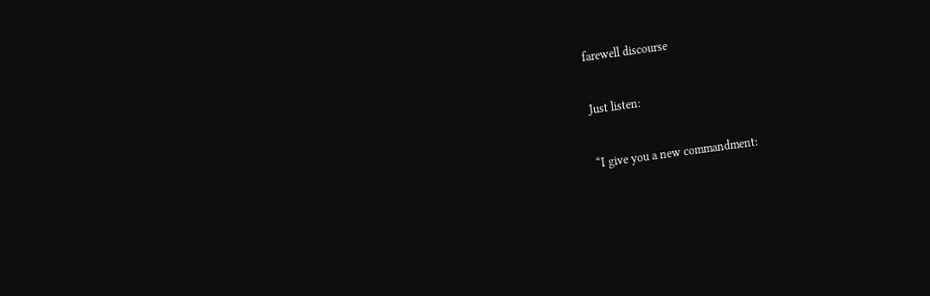farewell discourse

Just listen:

“I give you a new commandment: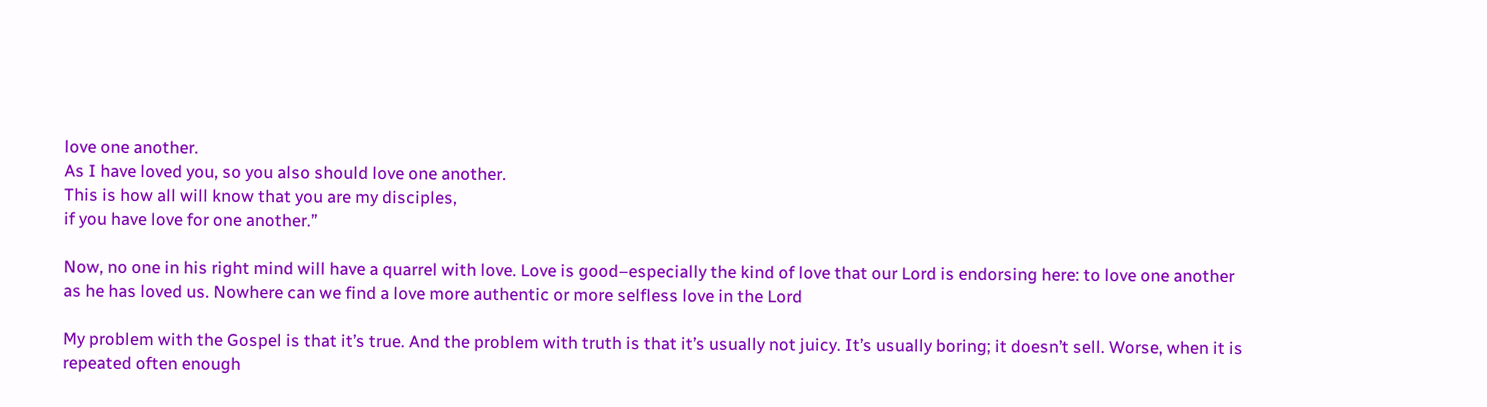love one another.
As I have loved you, so you also should love one another.
This is how all will know that you are my disciples,
if you have love for one another.”

Now, no one in his right mind will have a quarrel with love. Love is good–especially the kind of love that our Lord is endorsing here: to love one another as he has loved us. Nowhere can we find a love more authentic or more selfless love in the Lord

My problem with the Gospel is that it’s true. And the problem with truth is that it’s usually not juicy. It’s usually boring; it doesn’t sell. Worse, when it is repeated often enough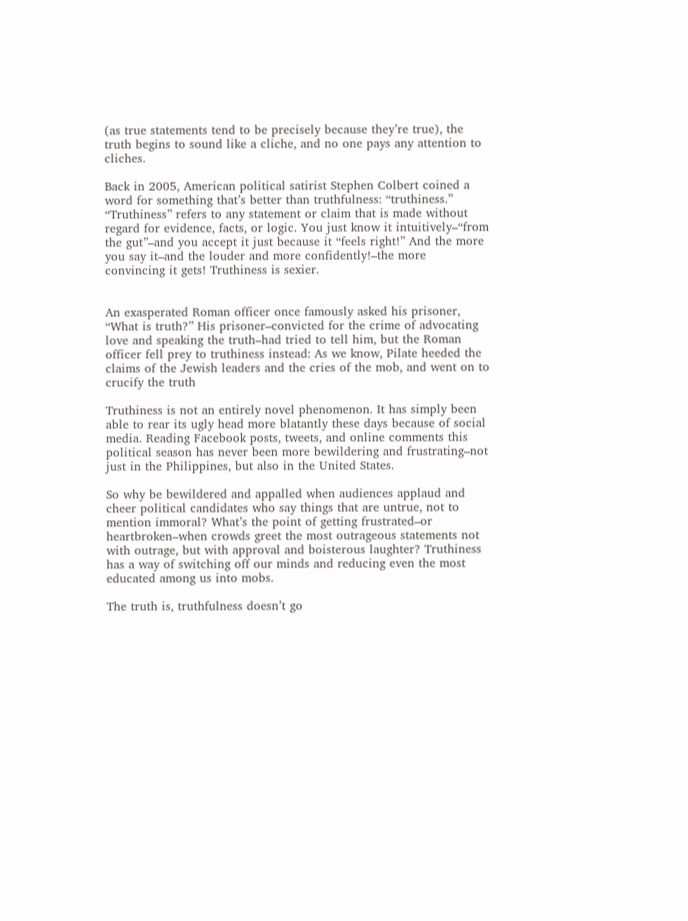(as true statements tend to be precisely because they’re true), the truth begins to sound like a cliche, and no one pays any attention to cliches.

Back in 2005, American political satirist Stephen Colbert coined a word for something that’s better than truthfulness: “truthiness.” “Truthiness” refers to any statement or claim that is made without regard for evidence, facts, or logic. You just know it intuitively–“from the gut”–and you accept it just because it “feels right!” And the more you say it–and the louder and more confidently!–the more convincing it gets! Truthiness is sexier.


An exasperated Roman officer once famously asked his prisoner, “What is truth?” His prisoner–convicted for the crime of advocating love and speaking the truth–had tried to tell him, but the Roman officer fell prey to truthiness instead: As we know, Pilate heeded the claims of the Jewish leaders and the cries of the mob, and went on to crucify the truth

Truthiness is not an entirely novel phenomenon. It has simply been able to rear its ugly head more blatantly these days because of social media. Reading Facebook posts, tweets, and online comments this political season has never been more bewildering and frustrating–not just in the Philippines, but also in the United States.

So why be bewildered and appalled when audiences applaud and cheer political candidates who say things that are untrue, not to mention immoral? What’s the point of getting frustrated–or heartbroken–when crowds greet the most outrageous statements not with outrage, but with approval and boisterous laughter? Truthiness has a way of switching off our minds and reducing even the most educated among us into mobs.

The truth is, truthfulness doesn’t go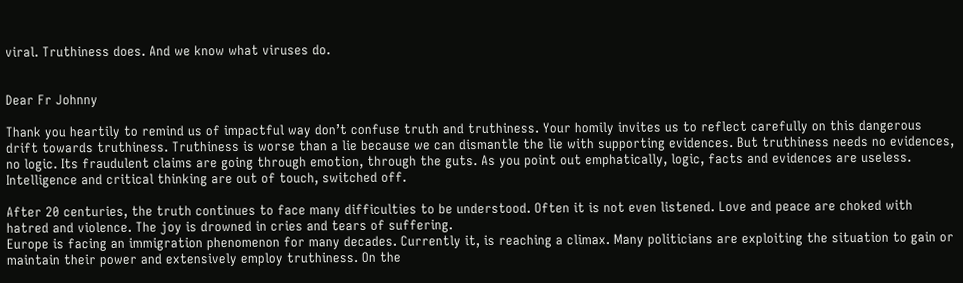viral. Truthiness does. And we know what viruses do.


Dear Fr Johnny

Thank you heartily to remind us of impactful way don’t confuse truth and truthiness. Your homily invites us to reflect carefully on this dangerous drift towards truthiness. Truthiness is worse than a lie because we can dismantle the lie with supporting evidences. But truthiness needs no evidences, no logic. Its fraudulent claims are going through emotion, through the guts. As you point out emphatically, logic, facts and evidences are useless. Intelligence and critical thinking are out of touch, switched off.

After 20 centuries, the truth continues to face many difficulties to be understood. Often it is not even listened. Love and peace are choked with hatred and violence. The joy is drowned in cries and tears of suffering.
Europe is facing an immigration phenomenon for many decades. Currently it, is reaching a climax. Many politicians are exploiting the situation to gain or maintain their power and extensively employ truthiness. On the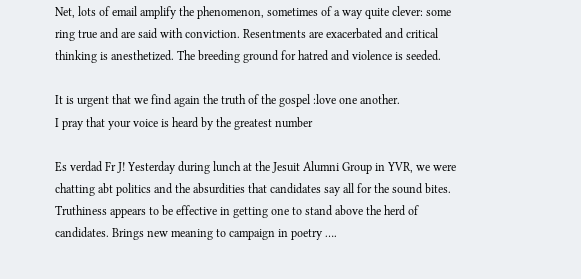Net, lots of email amplify the phenomenon, sometimes of a way quite clever: some ring true and are said with conviction. Resentments are exacerbated and critical thinking is anesthetized. The breeding ground for hatred and violence is seeded.

It is urgent that we find again the truth of the gospel :love one another.
I pray that your voice is heard by the greatest number

Es verdad Fr J! Yesterday during lunch at the Jesuit Alumni Group in YVR, we were chatting abt politics and the absurdities that candidates say all for the sound bites. Truthiness appears to be effective in getting one to stand above the herd of candidates. Brings new meaning to campaign in poetry ….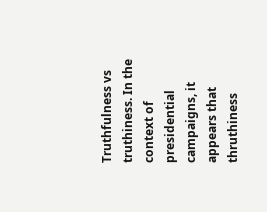Truthfulness vs truthiness. In the context of presidential campaigns, it appears that thruthiness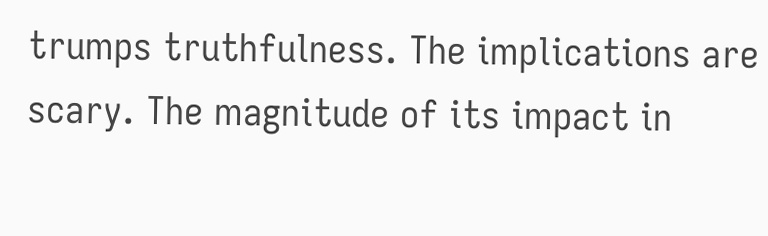trumps truthfulness. The implications are scary. The magnitude of its impact in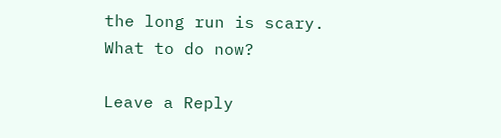the long run is scary. What to do now?

Leave a Reply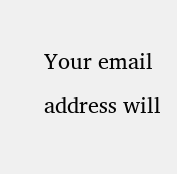Your email address will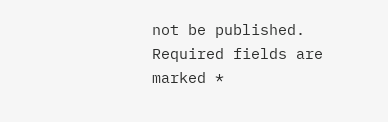not be published. Required fields are marked *